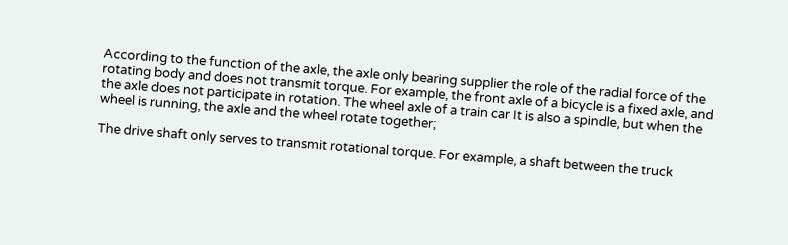According to the function of the axle, the axle only bearing supplier the role of the radial force of the rotating body and does not transmit torque. For example, the front axle of a bicycle is a fixed axle, and the axle does not participate in rotation. The wheel axle of a train car It is also a spindle, but when the wheel is running, the axle and the wheel rotate together;

The drive shaft only serves to transmit rotational torque. For example, a shaft between the truck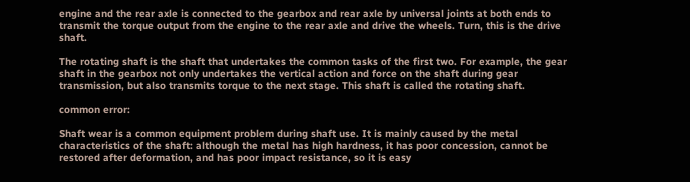engine and the rear axle is connected to the gearbox and rear axle by universal joints at both ends to transmit the torque output from the engine to the rear axle and drive the wheels. Turn, this is the drive shaft.

The rotating shaft is the shaft that undertakes the common tasks of the first two. For example, the gear shaft in the gearbox not only undertakes the vertical action and force on the shaft during gear transmission, but also transmits torque to the next stage. This shaft is called the rotating shaft.

common error:

Shaft wear is a common equipment problem during shaft use. It is mainly caused by the metal characteristics of the shaft: although the metal has high hardness, it has poor concession, cannot be restored after deformation, and has poor impact resistance, so it is easy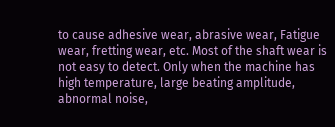to cause adhesive wear, abrasive wear, Fatigue wear, fretting wear, etc. Most of the shaft wear is not easy to detect. Only when the machine has high temperature, large beating amplitude, abnormal noise,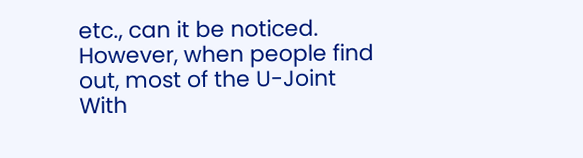etc., can it be noticed. However, when people find out, most of the U-Joint With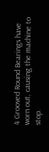4 Grooved Round Bearings have worn out, causing the machine to stop.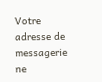Votre adresse de messagerie ne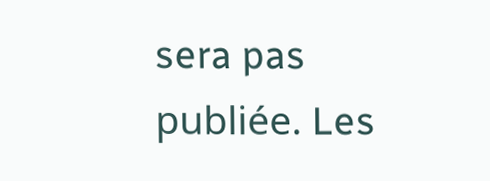sera pas publiée. Les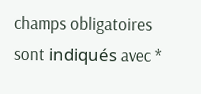champs obligatoires sont indiqués avec *